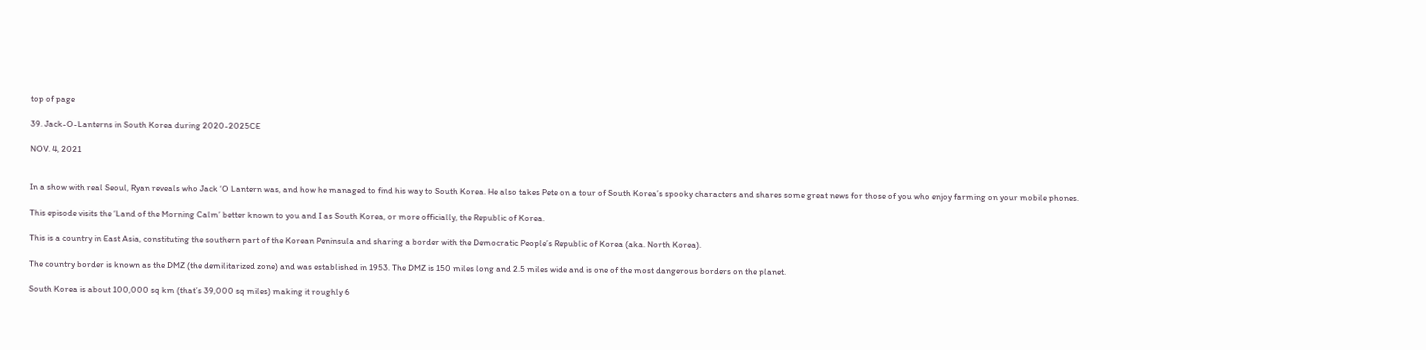top of page

39. Jack-O-Lanterns in South Korea during 2020-2025CE

NOV. 4, 2021


In a show with real Seoul, Ryan reveals who Jack ‘O Lantern was, and how he managed to find his way to South Korea. He also takes Pete on a tour of South Korea’s spooky characters and shares some great news for those of you who enjoy farming on your mobile phones.

This episode visits the ‘Land of the Morning Calm’ better known to you and I as South Korea, or more officially, the Republic of Korea.

This is a country in East Asia, constituting the southern part of the Korean Peninsula and sharing a border with the Democratic People’s Republic of Korea (aka. North Korea).

The country border is known as the DMZ (the demilitarized zone) and was established in 1953. The DMZ is 150 miles long and 2.5 miles wide and is one of the most dangerous borders on the planet.

South Korea is about 100,000 sq km (that’s 39,000 sq miles) making it roughly 6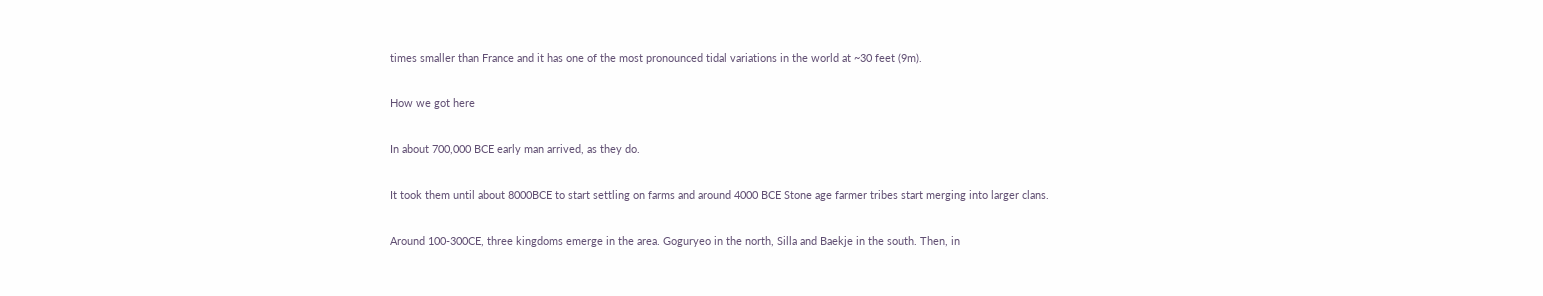times smaller than France and it has one of the most pronounced tidal variations in the world at ~30 feet (9m).

How we got here

In about 700,000 BCE early man arrived, as they do.

It took them until about 8000BCE to start settling on farms and around 4000 BCE Stone age farmer tribes start merging into larger clans.

Around 100-300CE, three kingdoms emerge in the area. Goguryeo in the north, Silla and Baekje in the south. Then, in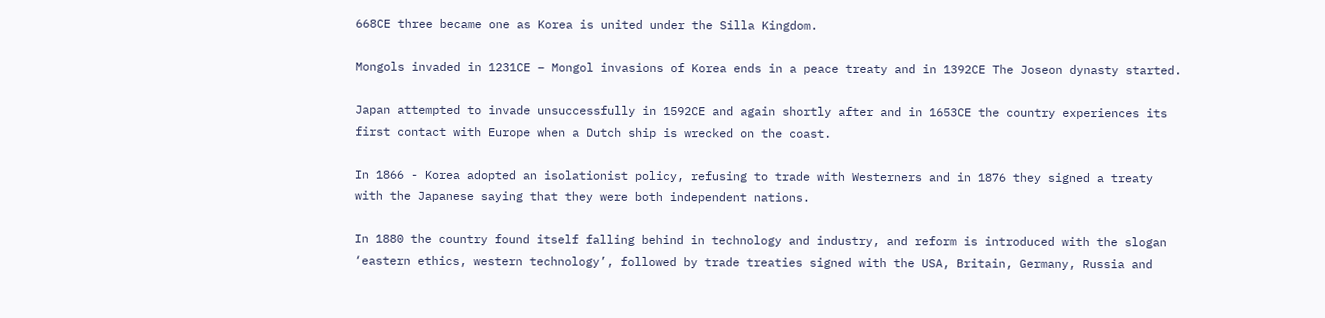668CE three became one as Korea is united under the Silla Kingdom.

Mongols invaded in 1231CE – Mongol invasions of Korea ends in a peace treaty and in 1392CE The Joseon dynasty started.

Japan attempted to invade unsuccessfully in 1592CE and again shortly after and in 1653CE the country experiences its first contact with Europe when a Dutch ship is wrecked on the coast.

In 1866 - Korea adopted an isolationist policy, refusing to trade with Westerners and in 1876 they signed a treaty with the Japanese saying that they were both independent nations.

In 1880 the country found itself falling behind in technology and industry, and reform is introduced with the slogan ‘eastern ethics, western technology’, followed by trade treaties signed with the USA, Britain, Germany, Russia and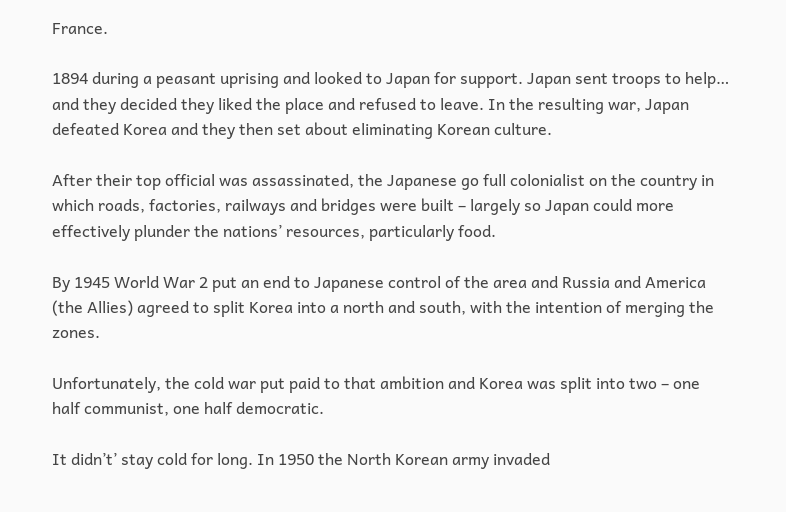France.

1894 during a peasant uprising and looked to Japan for support. Japan sent troops to help… and they decided they liked the place and refused to leave. In the resulting war, Japan defeated Korea and they then set about eliminating Korean culture.

After their top official was assassinated, the Japanese go full colonialist on the country in which roads, factories, railways and bridges were built – largely so Japan could more effectively plunder the nations’ resources, particularly food.

By 1945 World War 2 put an end to Japanese control of the area and Russia and America (the Allies) agreed to split Korea into a north and south, with the intention of merging the zones.

Unfortunately, the cold war put paid to that ambition and Korea was split into two – one half communist, one half democratic.

It didn’t’ stay cold for long. In 1950 the North Korean army invaded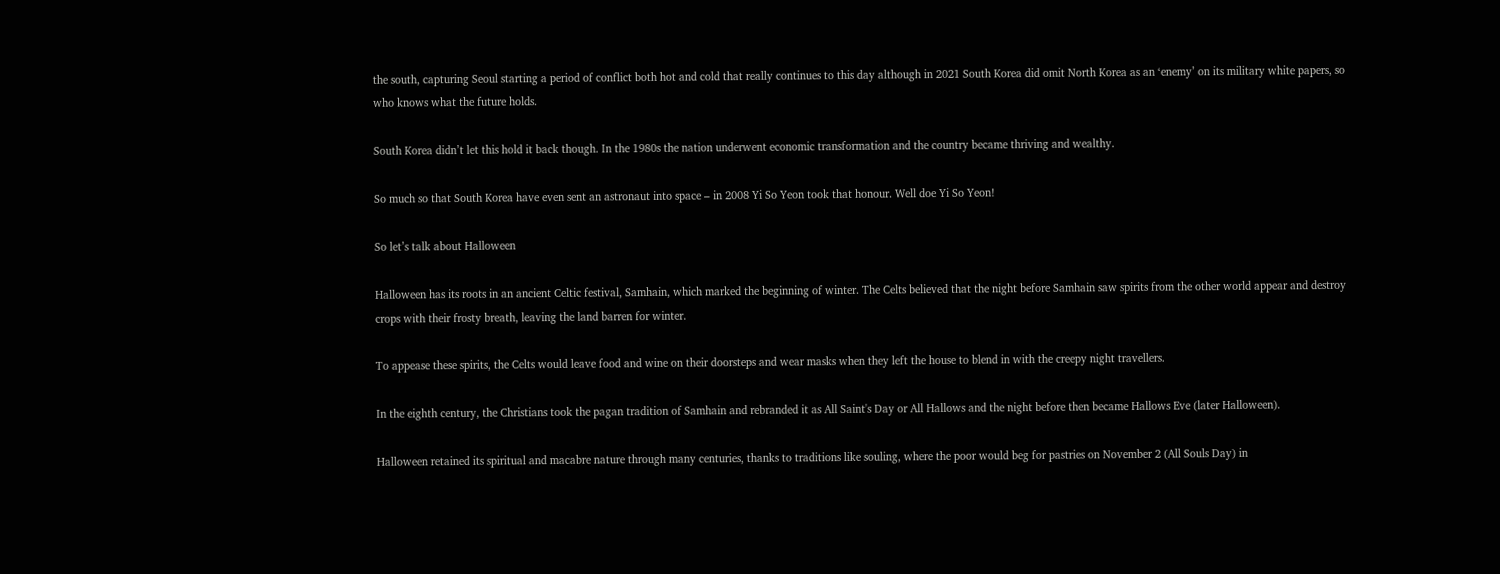the south, capturing Seoul starting a period of conflict both hot and cold that really continues to this day although in 2021 South Korea did omit North Korea as an ‘enemy’ on its military white papers, so who knows what the future holds.

South Korea didn’t let this hold it back though. In the 1980s the nation underwent economic transformation and the country became thriving and wealthy.

So much so that South Korea have even sent an astronaut into space – in 2008 Yi So Yeon took that honour. Well doe Yi So Yeon!

So let’s talk about Halloween

Halloween has its roots in an ancient Celtic festival, Samhain, which marked the beginning of winter. The Celts believed that the night before Samhain saw spirits from the other world appear and destroy crops with their frosty breath, leaving the land barren for winter.

To appease these spirits, the Celts would leave food and wine on their doorsteps and wear masks when they left the house to blend in with the creepy night travellers.

In the eighth century, the Christians took the pagan tradition of Samhain and rebranded it as All Saint's Day or All Hallows and the night before then became Hallows Eve (later Halloween).

Halloween retained its spiritual and macabre nature through many centuries, thanks to traditions like souling, where the poor would beg for pastries on November 2 (All Souls Day) in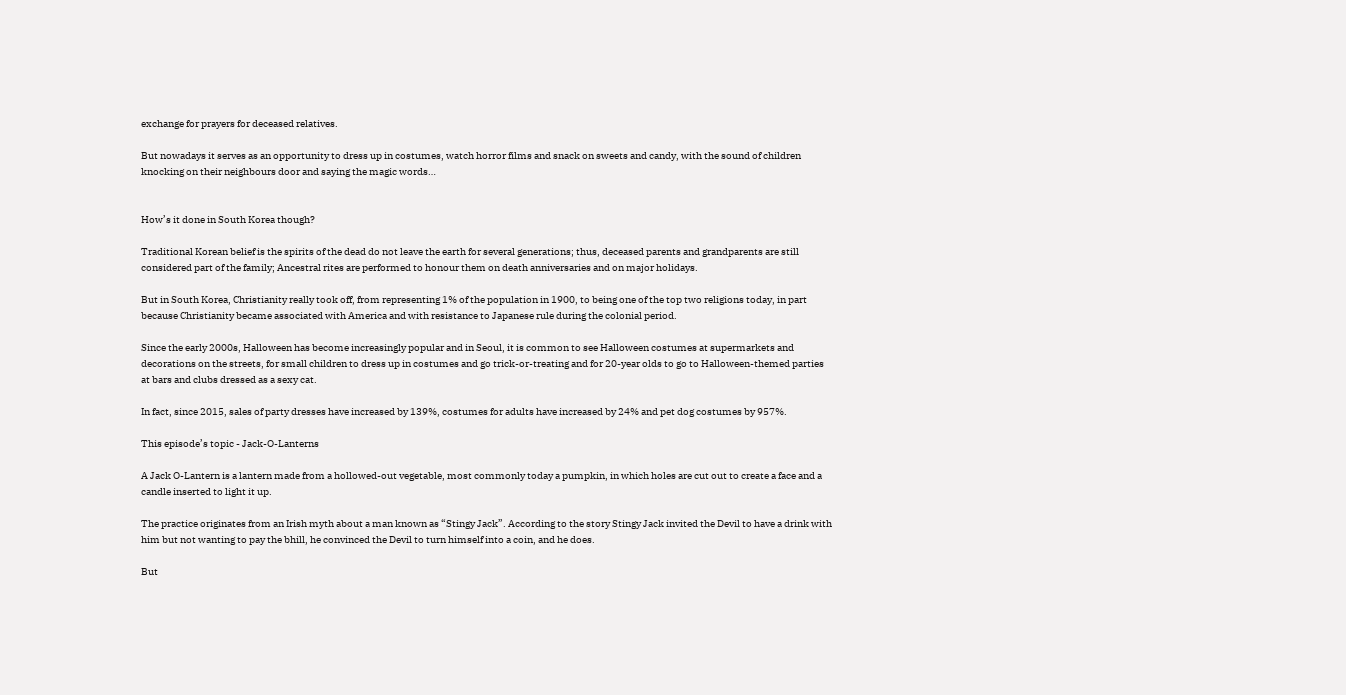exchange for prayers for deceased relatives.

But nowadays it serves as an opportunity to dress up in costumes, watch horror films and snack on sweets and candy, with the sound of children knocking on their neighbours door and saying the magic words…


How’s it done in South Korea though?

Traditional Korean belief is the spirits of the dead do not leave the earth for several generations; thus, deceased parents and grandparents are still considered part of the family; Ancestral rites are performed to honour them on death anniversaries and on major holidays.

But in South Korea, Christianity really took off, from representing 1% of the population in 1900, to being one of the top two religions today, in part because Christianity became associated with America and with resistance to Japanese rule during the colonial period.

Since the early 2000s, Halloween has become increasingly popular and in Seoul, it is common to see Halloween costumes at supermarkets and decorations on the streets, for small children to dress up in costumes and go trick-or-treating and for 20-year olds to go to Halloween-themed parties at bars and clubs dressed as a sexy cat.

In fact, since 2015, sales of party dresses have increased by 139%, costumes for adults have increased by 24% and pet dog costumes by 957%.

This episode’s topic - Jack-O-Lanterns

A Jack O-Lantern is a lantern made from a hollowed-out vegetable, most commonly today a pumpkin, in which holes are cut out to create a face and a candle inserted to light it up.

The practice originates from an Irish myth about a man known as “Stingy Jack”. According to the story Stingy Jack invited the Devil to have a drink with him but not wanting to pay the bhill, he convinced the Devil to turn himself into a coin, and he does.

But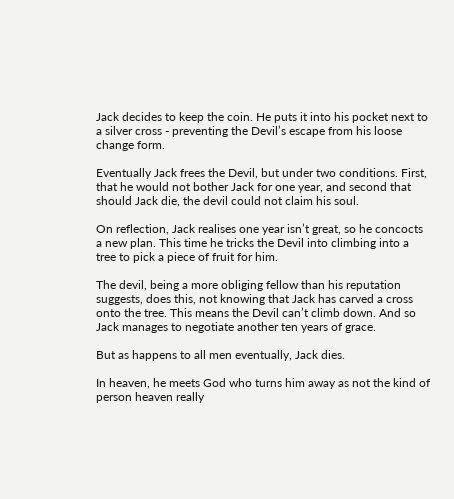Jack decides to keep the coin. He puts it into his pocket next to a silver cross - preventing the Devil’s escape from his loose change form.

Eventually Jack frees the Devil, but under two conditions. First, that he would not bother Jack for one year, and second that should Jack die, the devil could not claim his soul.

On reflection, Jack realises one year isn’t great, so he concocts a new plan. This time he tricks the Devil into climbing into a tree to pick a piece of fruit for him.

The devil, being a more obliging fellow than his reputation suggests, does this, not knowing that Jack has carved a cross onto the tree. This means the Devil can’t climb down. And so Jack manages to negotiate another ten years of grace.

But as happens to all men eventually, Jack dies.

In heaven, he meets God who turns him away as not the kind of person heaven really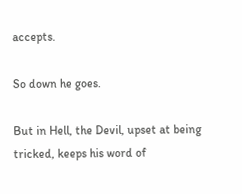accepts.

So down he goes.

But in Hell, the Devil, upset at being tricked, keeps his word of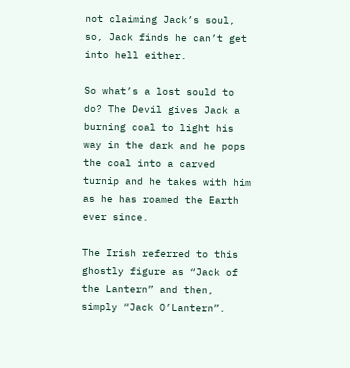not claiming Jack’s soul, so, Jack finds he can’t get into hell either.

So what’s a lost sould to do? The Devil gives Jack a burning coal to light his way in the dark and he pops the coal into a carved turnip and he takes with him as he has roamed the Earth ever since.

The Irish referred to this ghostly figure as “Jack of the Lantern” and then, simply “Jack O’Lantern”.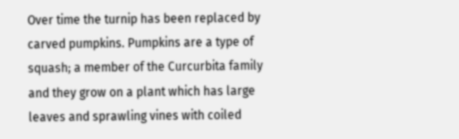Over time the turnip has been replaced by carved pumpkins. Pumpkins are a type of squash; a member of the Curcurbita family and they grow on a plant which has large leaves and sprawling vines with coiled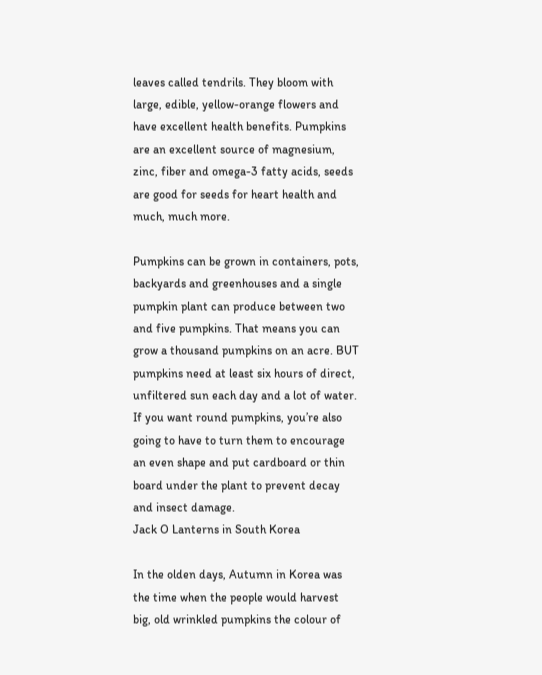leaves called tendrils. They bloom with large, edible, yellow-orange flowers and have excellent health benefits. Pumpkins are an excellent source of magnesium, zinc, fiber and omega-3 fatty acids, seeds are good for seeds for heart health and much, much more.

Pumpkins can be grown in containers, pots, backyards and greenhouses and a single pumpkin plant can produce between two and five pumpkins. That means you can grow a thousand pumpkins on an acre. BUT pumpkins need at least six hours of direct, unfiltered sun each day and a lot of water. If you want round pumpkins, you’re also going to have to turn them to encourage an even shape and put cardboard or thin board under the plant to prevent decay and insect damage.
Jack O Lanterns in South Korea

In the olden days, Autumn in Korea was the time when the people would harvest big, old wrinkled pumpkins the colour of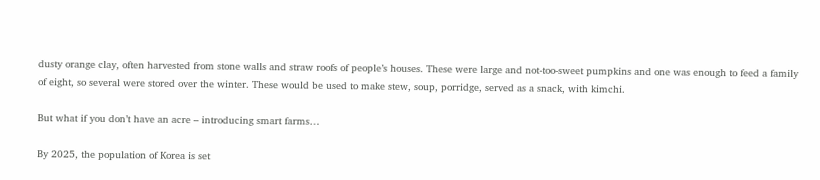dusty orange clay, often harvested from stone walls and straw roofs of people’s houses. These were large and not-too-sweet pumpkins and one was enough to feed a family of eight, so several were stored over the winter. These would be used to make stew, soup, porridge, served as a snack, with kimchi.

But what if you don’t have an acre – introducing smart farms…

By 2025, the population of Korea is set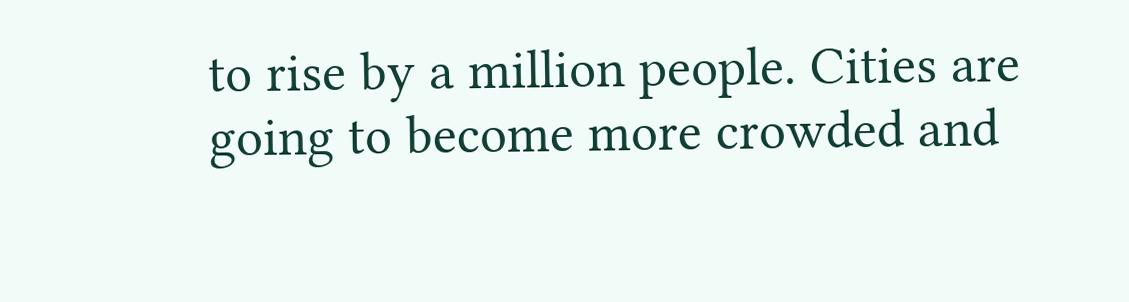to rise by a million people. Cities are going to become more crowded and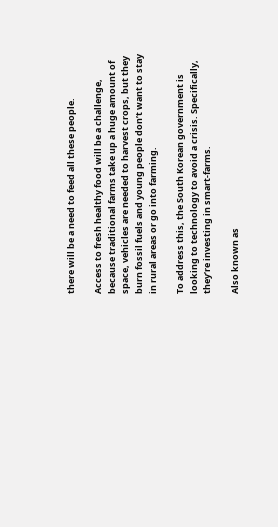there will be a need to feed all these people.

Access to fresh healthy food will be a challenge, because traditional farms take up a huge amount of space, vehicles are needed to harvest crops, but they burn fossil fuels and young people don’t want to stay in rural areas or go into farming.

To address this, the South Korean government is looking to technology to avoid a crisis. Specifically, they’re investing in smart-farms.

Also known as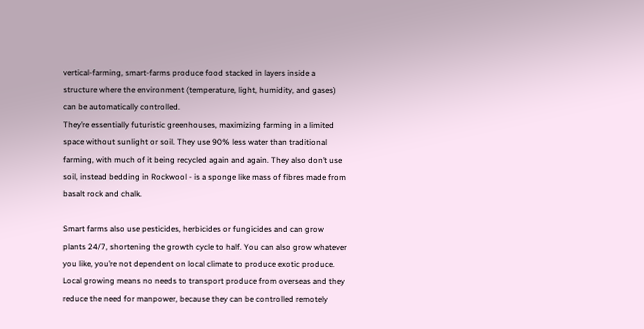vertical-farming, smart-farms produce food stacked in layers inside a structure where the environment (temperature, light, humidity, and gases) can be automatically controlled.
They’re essentially futuristic greenhouses, maximizing farming in a limited space without sunlight or soil. They use 90% less water than traditional farming, with much of it being recycled again and again. They also don’t use soil, instead bedding in Rockwool - is a sponge like mass of fibres made from basalt rock and chalk.

Smart farms also use pesticides, herbicides or fungicides and can grow plants 24/7, shortening the growth cycle to half. You can also grow whatever you like, you’re not dependent on local climate to produce exotic produce. Local growing means no needs to transport produce from overseas and they reduce the need for manpower, because they can be controlled remotely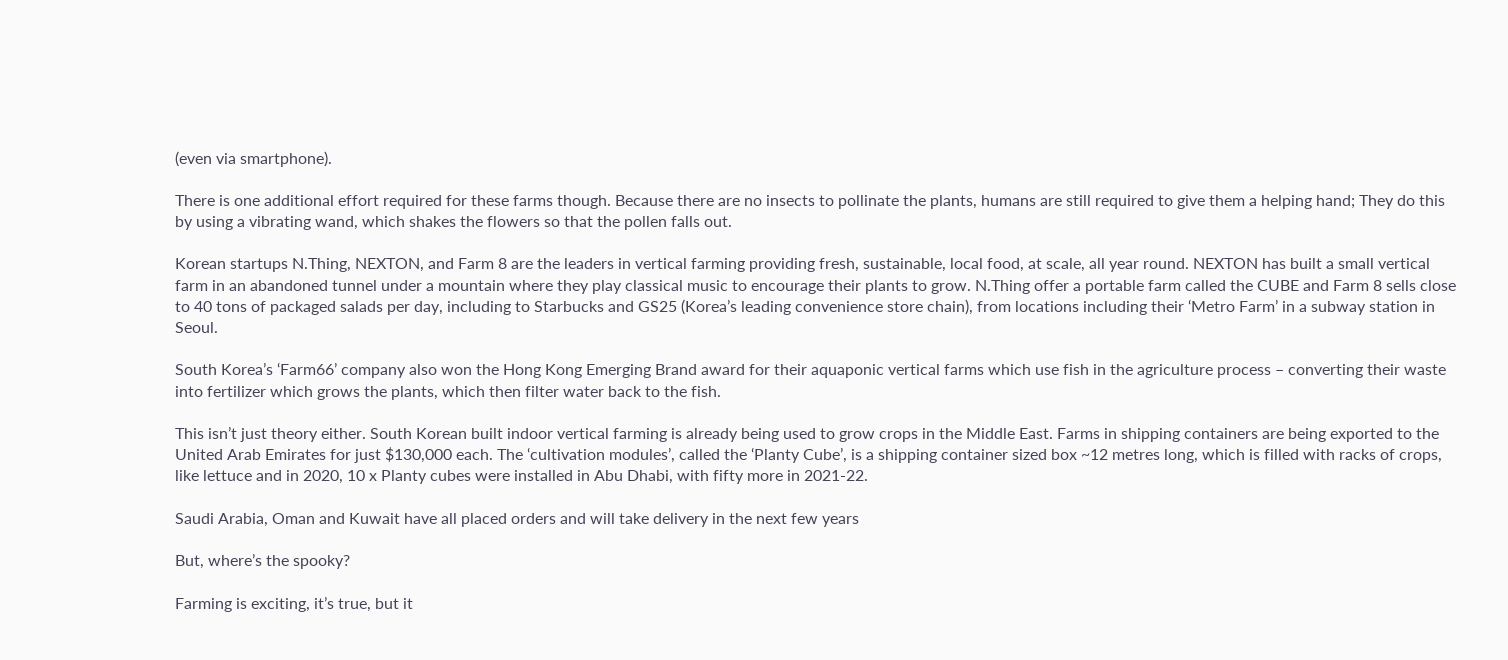(even via smartphone).

There is one additional effort required for these farms though. Because there are no insects to pollinate the plants, humans are still required to give them a helping hand; They do this by using a vibrating wand, which shakes the flowers so that the pollen falls out.

Korean startups N.Thing, NEXTON, and Farm 8 are the leaders in vertical farming providing fresh, sustainable, local food, at scale, all year round. NEXTON has built a small vertical farm in an abandoned tunnel under a mountain where they play classical music to encourage their plants to grow. N.Thing offer a portable farm called the CUBE and Farm 8 sells close to 40 tons of packaged salads per day, including to Starbucks and GS25 (Korea’s leading convenience store chain), from locations including their ‘Metro Farm’ in a subway station in Seoul.

South Korea’s ‘Farm66’ company also won the Hong Kong Emerging Brand award for their aquaponic vertical farms which use fish in the agriculture process – converting their waste into fertilizer which grows the plants, which then filter water back to the fish.

This isn’t just theory either. South Korean built indoor vertical farming is already being used to grow crops in the Middle East. Farms in shipping containers are being exported to the United Arab Emirates for just $130,000 each. The ‘cultivation modules’, called the ‘Planty Cube’, is a shipping container sized box ~12 metres long, which is filled with racks of crops, like lettuce and in 2020, 10 x Planty cubes were installed in Abu Dhabi, with fifty more in 2021-22.

Saudi Arabia, Oman and Kuwait have all placed orders and will take delivery in the next few years

But, where’s the spooky?

Farming is exciting, it’s true, but it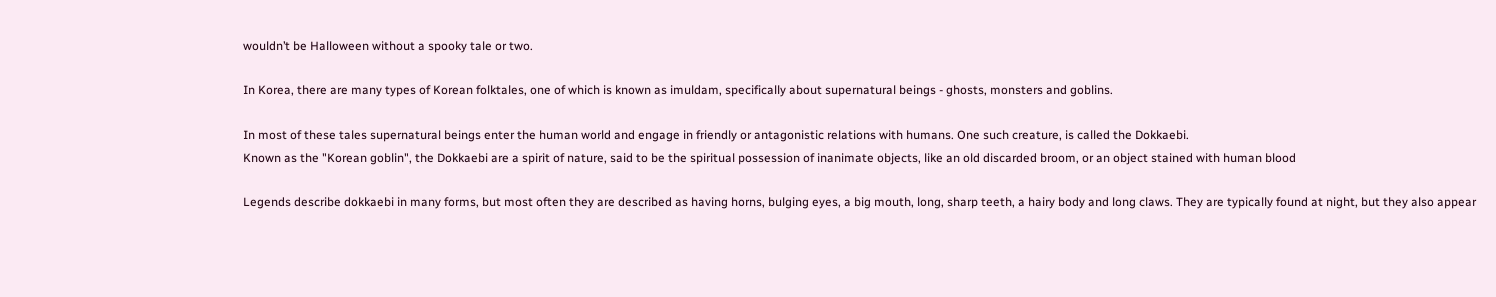wouldn’t be Halloween without a spooky tale or two.

In Korea, there are many types of Korean folktales, one of which is known as imuldam, specifically about supernatural beings - ghosts, monsters and goblins.

In most of these tales supernatural beings enter the human world and engage in friendly or antagonistic relations with humans. One such creature, is called the Dokkaebi.
Known as the "Korean goblin", the Dokkaebi are a spirit of nature, said to be the spiritual possession of inanimate objects, like an old discarded broom, or an object stained with human blood

Legends describe dokkaebi in many forms, but most often they are described as having horns, bulging eyes, a big mouth, long, sharp teeth, a hairy body and long claws. They are typically found at night, but they also appear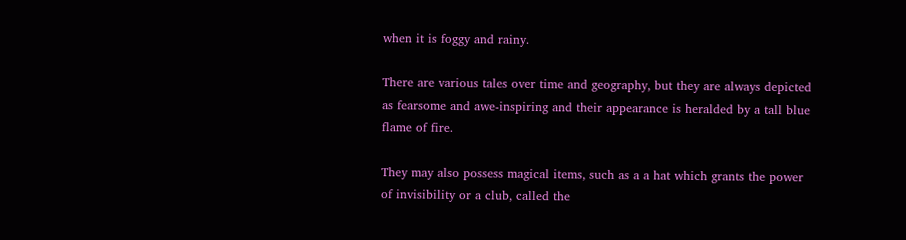when it is foggy and rainy.

There are various tales over time and geography, but they are always depicted as fearsome and awe-inspiring and their appearance is heralded by a tall blue flame of fire.

They may also possess magical items, such as a a hat which grants the power of invisibility or a club, called the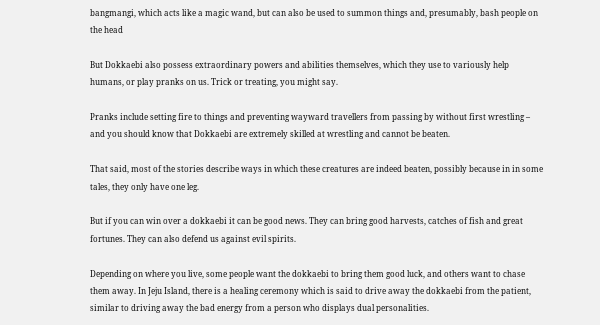bangmangi, which acts like a magic wand, but can also be used to summon things and, presumably, bash people on the head

But Dokkaebi also possess extraordinary powers and abilities themselves, which they use to variously help humans, or play pranks on us. Trick or treating, you might say.

Pranks include setting fire to things and preventing wayward travellers from passing by without first wrestling – and you should know that Dokkaebi are extremely skilled at wrestling and cannot be beaten.

That said, most of the stories describe ways in which these creatures are indeed beaten, possibly because in in some tales, they only have one leg.

But if you can win over a dokkaebi it can be good news. They can bring good harvests, catches of fish and great fortunes. They can also defend us against evil spirits.

Depending on where you live, some people want the dokkaebi to bring them good luck, and others want to chase them away. In Jeju Island, there is a healing ceremony which is said to drive away the dokkaebi from the patient, similar to driving away the bad energy from a person who displays dual personalities.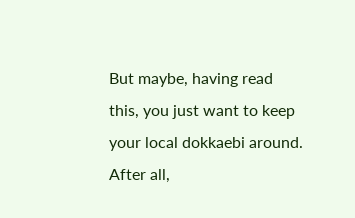But maybe, having read this, you just want to keep your local dokkaebi around. After all,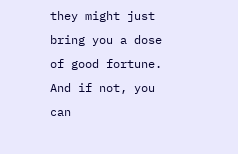they might just bring you a dose of good fortune. And if not, you can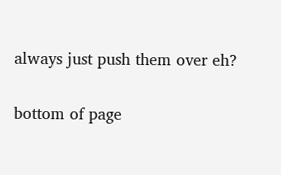always just push them over eh?

bottom of page